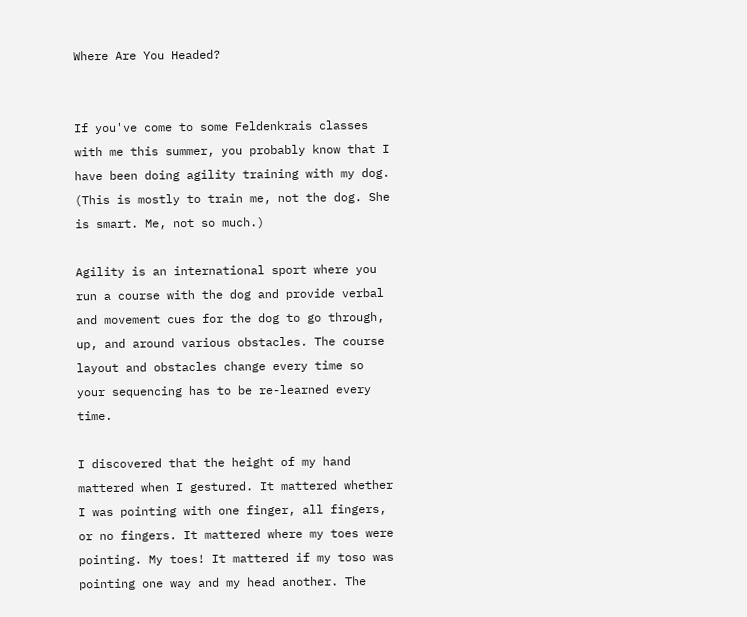Where Are You Headed?


If you've come to some Feldenkrais classes with me this summer, you probably know that I have been doing agility training with my dog. (This is mostly to train me, not the dog. She is smart. Me, not so much.)

Agility is an international sport where you run a course with the dog and provide verbal and movement cues for the dog to go through, up, and around various obstacles. The course layout and obstacles change every time so your sequencing has to be re-learned every time.

I discovered that the height of my hand mattered when I gestured. It mattered whether I was pointing with one finger, all fingers, or no fingers. It mattered where my toes were pointing. My toes! It mattered if my toso was pointing one way and my head another. The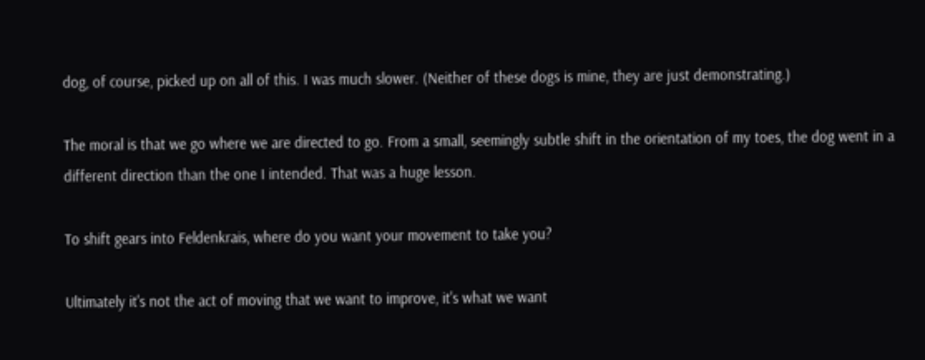dog, of course, picked up on all of this. I was much slower. (Neither of these dogs is mine, they are just demonstrating.)

The moral is that we go where we are directed to go. From a small, seemingly subtle shift in the orientation of my toes, the dog went in a different direction than the one I intended. That was a huge lesson.

To shift gears into Feldenkrais, where do you want your movement to take you?

Ultimately it's not the act of moving that we want to improve, it's what we want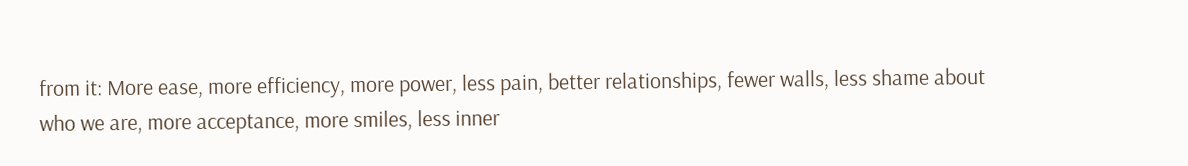from it: More ease, more efficiency, more power, less pain, better relationships, fewer walls, less shame about who we are, more acceptance, more smiles, less inner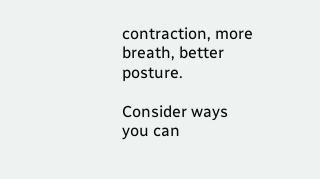contraction, more breath, better posture.

Consider ways you can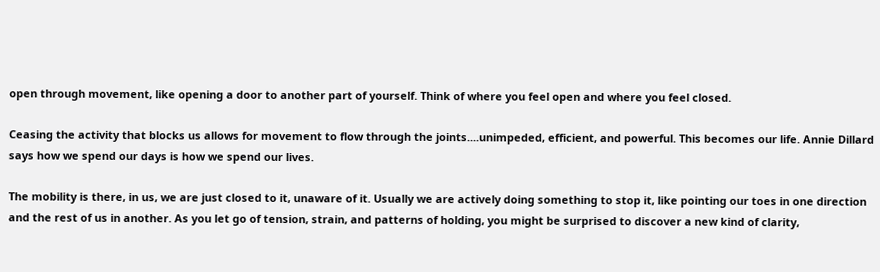open through movement, like opening a door to another part of yourself. Think of where you feel open and where you feel closed.

Ceasing the activity that blocks us allows for movement to flow through the joints....unimpeded, efficient, and powerful. This becomes our life. Annie Dillard says how we spend our days is how we spend our lives.

The mobility is there, in us, we are just closed to it, unaware of it. Usually we are actively doing something to stop it, like pointing our toes in one direction and the rest of us in another. As you let go of tension, strain, and patterns of holding, you might be surprised to discover a new kind of clarity,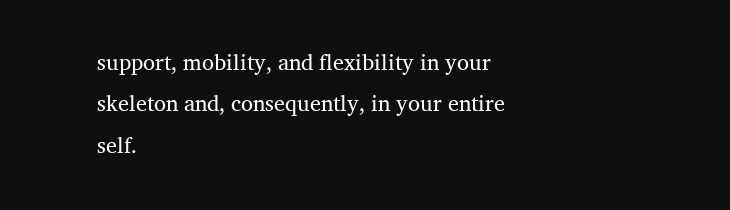support, mobility, and flexibility in your skeleton and, consequently, in your entire self.